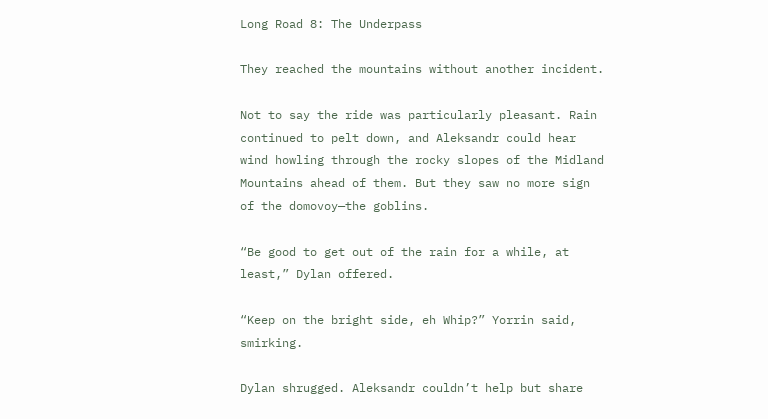Long Road 8: The Underpass

They reached the mountains without another incident.

Not to say the ride was particularly pleasant. Rain continued to pelt down, and Aleksandr could hear wind howling through the rocky slopes of the Midland Mountains ahead of them. But they saw no more sign of the domovoy—the goblins.

“Be good to get out of the rain for a while, at least,” Dylan offered.

“Keep on the bright side, eh Whip?” Yorrin said, smirking.

Dylan shrugged. Aleksandr couldn’t help but share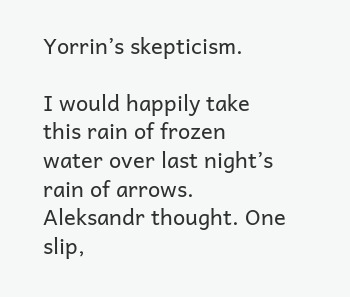Yorrin’s skepticism.

I would happily take this rain of frozen water over last night’s rain of arrows. Aleksandr thought. One slip,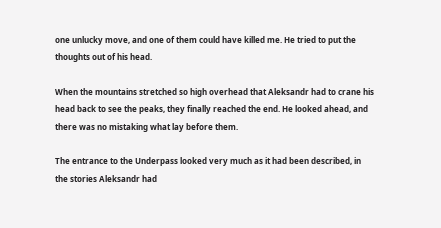one unlucky move, and one of them could have killed me. He tried to put the thoughts out of his head.

When the mountains stretched so high overhead that Aleksandr had to crane his head back to see the peaks, they finally reached the end. He looked ahead, and there was no mistaking what lay before them.

The entrance to the Underpass looked very much as it had been described, in the stories Aleksandr had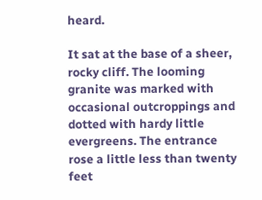heard.

It sat at the base of a sheer, rocky cliff. The looming granite was marked with occasional outcroppings and dotted with hardy little evergreens. The entrance rose a little less than twenty feet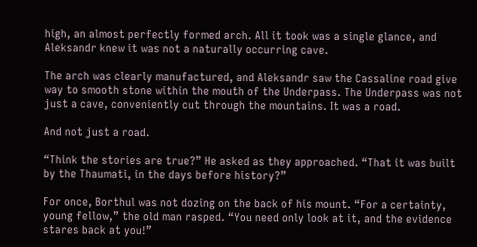high, an almost perfectly formed arch. All it took was a single glance, and Aleksandr knew it was not a naturally occurring cave.

The arch was clearly manufactured, and Aleksandr saw the Cassaline road give way to smooth stone within the mouth of the Underpass. The Underpass was not just a cave, conveniently cut through the mountains. It was a road.

And not just a road.

“Think the stories are true?” He asked as they approached. “That it was built by the Thaumati, in the days before history?”

For once, Borthul was not dozing on the back of his mount. “For a certainty, young fellow,” the old man rasped. “You need only look at it, and the evidence stares back at you!”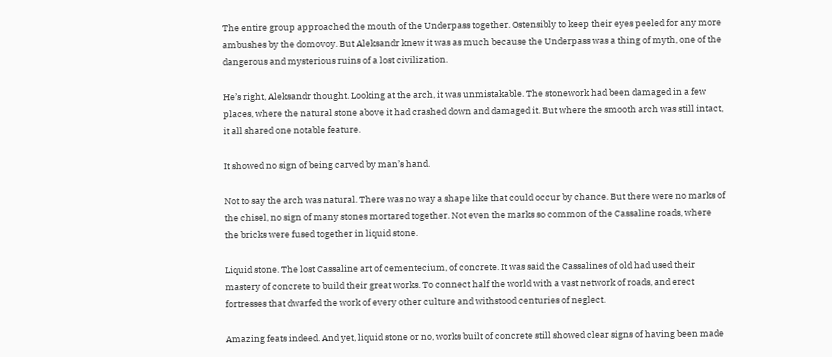The entire group approached the mouth of the Underpass together. Ostensibly to keep their eyes peeled for any more ambushes by the domovoy. But Aleksandr knew it was as much because the Underpass was a thing of myth, one of the dangerous and mysterious ruins of a lost civilization.

He’s right, Aleksandr thought. Looking at the arch, it was unmistakable. The stonework had been damaged in a few places, where the natural stone above it had crashed down and damaged it. But where the smooth arch was still intact, it all shared one notable feature.

It showed no sign of being carved by man’s hand.

Not to say the arch was natural. There was no way a shape like that could occur by chance. But there were no marks of the chisel, no sign of many stones mortared together. Not even the marks so common of the Cassaline roads, where the bricks were fused together in liquid stone.

Liquid stone. The lost Cassaline art of cementecium, of concrete. It was said the Cassalines of old had used their mastery of concrete to build their great works. To connect half the world with a vast network of roads, and erect fortresses that dwarfed the work of every other culture and withstood centuries of neglect.

Amazing feats indeed. And yet, liquid stone or no, works built of concrete still showed clear signs of having been made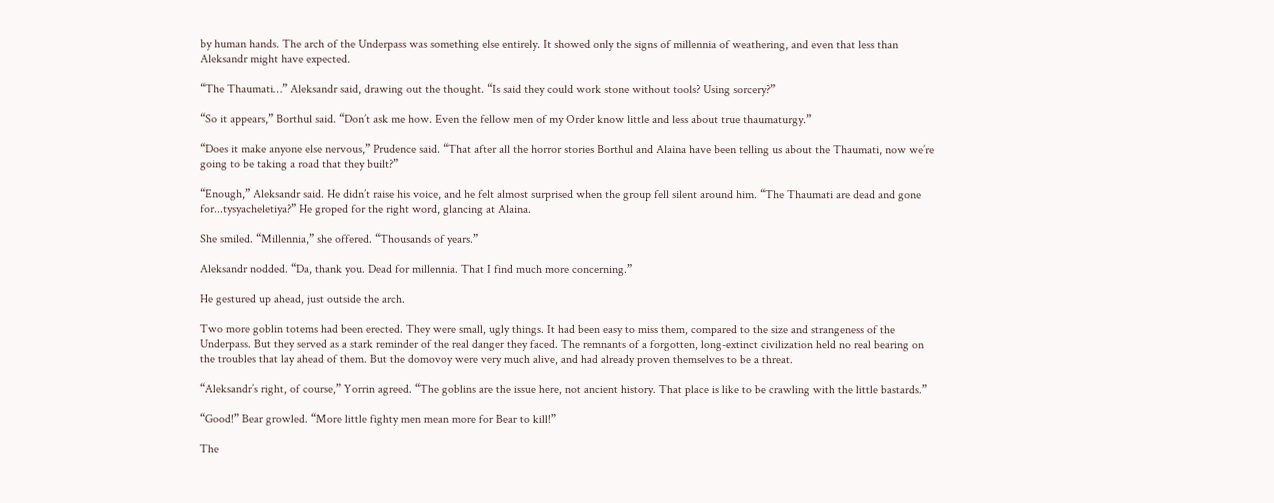by human hands. The arch of the Underpass was something else entirely. It showed only the signs of millennia of weathering, and even that less than Aleksandr might have expected.

“The Thaumati…” Aleksandr said, drawing out the thought. “Is said they could work stone without tools? Using sorcery?”

“So it appears,” Borthul said. “Don’t ask me how. Even the fellow men of my Order know little and less about true thaumaturgy.”

“Does it make anyone else nervous,” Prudence said. “That after all the horror stories Borthul and Alaina have been telling us about the Thaumati, now we’re going to be taking a road that they built?”

“Enough,” Aleksandr said. He didn’t raise his voice, and he felt almost surprised when the group fell silent around him. “The Thaumati are dead and gone for...tysyacheletiya?” He groped for the right word, glancing at Alaina.

She smiled. “Millennia,” she offered. “Thousands of years.”

Aleksandr nodded. “Da, thank you. Dead for millennia. That I find much more concerning.”

He gestured up ahead, just outside the arch.

Two more goblin totems had been erected. They were small, ugly things. It had been easy to miss them, compared to the size and strangeness of the Underpass. But they served as a stark reminder of the real danger they faced. The remnants of a forgotten, long-extinct civilization held no real bearing on the troubles that lay ahead of them. But the domovoy were very much alive, and had already proven themselves to be a threat.

“Aleksandr’s right, of course,” Yorrin agreed. “The goblins are the issue here, not ancient history. That place is like to be crawling with the little bastards.”

“Good!” Bear growled. “More little fighty men mean more for Bear to kill!”

The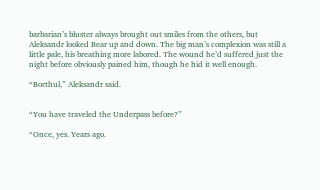barbarian’s bluster always brought out smiles from the others, but Aleksandr looked Bear up and down. The big man’s complexion was still a little pale, his breathing more labored. The wound he’d suffered just the night before obviously pained him, though he hid it well enough.

“Borthul,” Aleksandr said.


“You have traveled the Underpass before?”

“Once, yes. Years ago.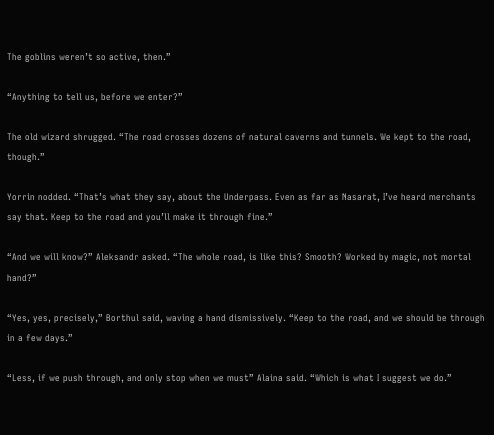The goblins weren’t so active, then.”

“Anything to tell us, before we enter?”

The old wizard shrugged. “The road crosses dozens of natural caverns and tunnels. We kept to the road, though.”

Yorrin nodded. “That’s what they say, about the Underpass. Even as far as Nasarat, I’ve heard merchants say that. Keep to the road and you’ll make it through fine.”

“And we will know?” Aleksandr asked. “The whole road, is like this? Smooth? Worked by magic, not mortal hand?”

“Yes, yes, precisely,” Borthul said, waving a hand dismissively. “Keep to the road, and we should be through in a few days.”

“Less, if we push through, and only stop when we must” Alaina said. “Which is what I suggest we do.”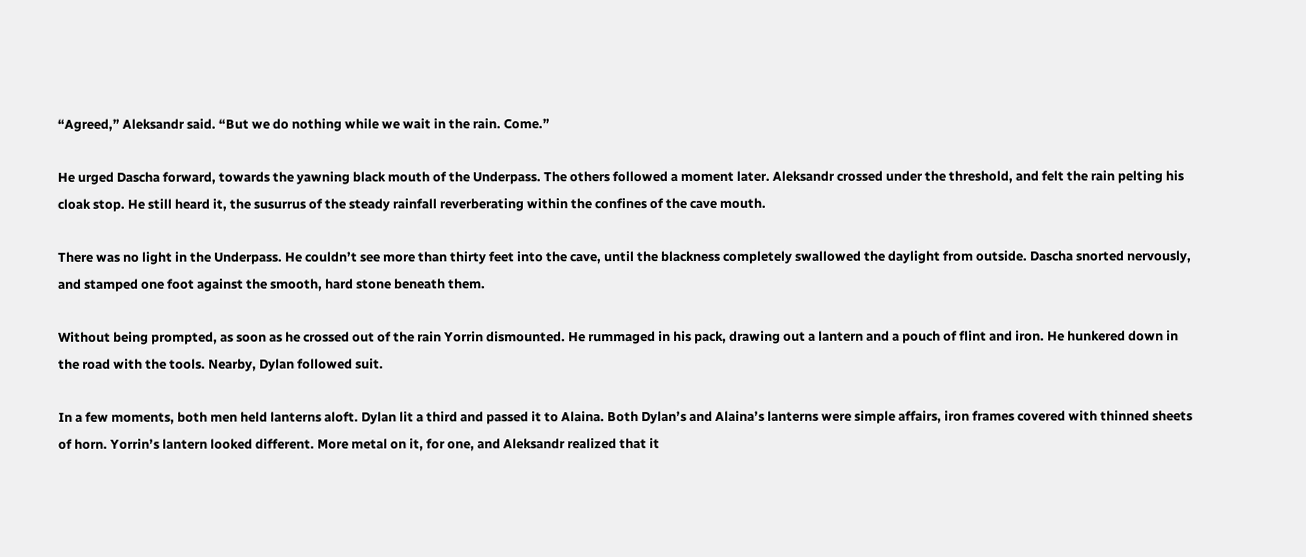“Agreed,” Aleksandr said. “But we do nothing while we wait in the rain. Come.”

He urged Dascha forward, towards the yawning black mouth of the Underpass. The others followed a moment later. Aleksandr crossed under the threshold, and felt the rain pelting his cloak stop. He still heard it, the susurrus of the steady rainfall reverberating within the confines of the cave mouth.

There was no light in the Underpass. He couldn’t see more than thirty feet into the cave, until the blackness completely swallowed the daylight from outside. Dascha snorted nervously, and stamped one foot against the smooth, hard stone beneath them.

Without being prompted, as soon as he crossed out of the rain Yorrin dismounted. He rummaged in his pack, drawing out a lantern and a pouch of flint and iron. He hunkered down in the road with the tools. Nearby, Dylan followed suit.

In a few moments, both men held lanterns aloft. Dylan lit a third and passed it to Alaina. Both Dylan’s and Alaina’s lanterns were simple affairs, iron frames covered with thinned sheets of horn. Yorrin’s lantern looked different. More metal on it, for one, and Aleksandr realized that it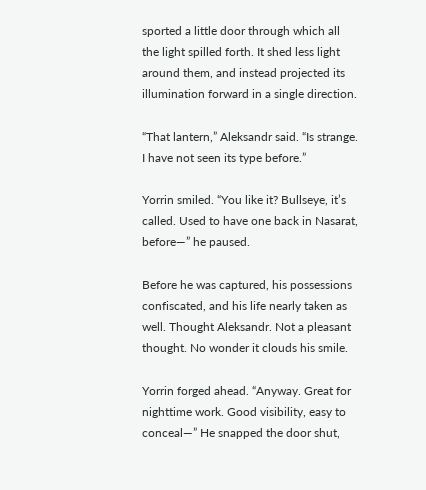sported a little door through which all the light spilled forth. It shed less light around them, and instead projected its illumination forward in a single direction.

“That lantern,” Aleksandr said. “Is strange. I have not seen its type before.”

Yorrin smiled. “You like it? Bullseye, it’s called. Used to have one back in Nasarat, before—” he paused.

Before he was captured, his possessions confiscated, and his life nearly taken as well. Thought Aleksandr. Not a pleasant thought. No wonder it clouds his smile.

Yorrin forged ahead. “Anyway. Great for nighttime work. Good visibility, easy to conceal—” He snapped the door shut,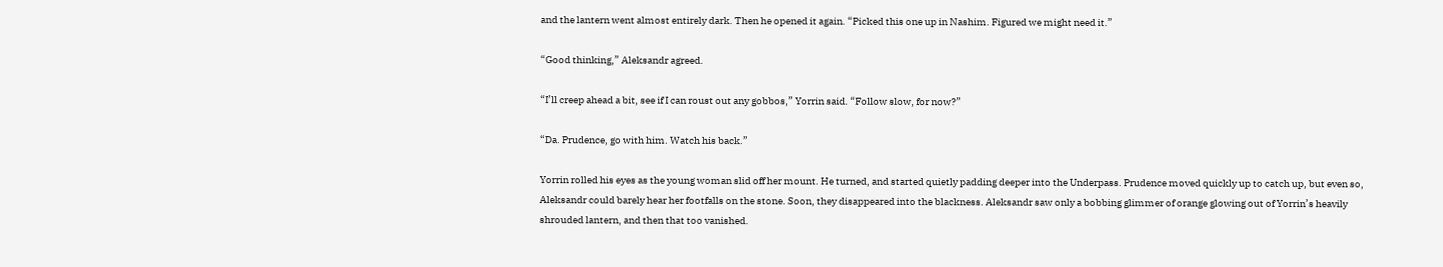and the lantern went almost entirely dark. Then he opened it again. “Picked this one up in Nashim. Figured we might need it.”

“Good thinking,” Aleksandr agreed.

“I’ll creep ahead a bit, see if I can roust out any gobbos,” Yorrin said. “Follow slow, for now?”

“Da. Prudence, go with him. Watch his back.”

Yorrin rolled his eyes as the young woman slid off her mount. He turned, and started quietly padding deeper into the Underpass. Prudence moved quickly up to catch up, but even so, Aleksandr could barely hear her footfalls on the stone. Soon, they disappeared into the blackness. Aleksandr saw only a bobbing glimmer of orange glowing out of Yorrin’s heavily shrouded lantern, and then that too vanished.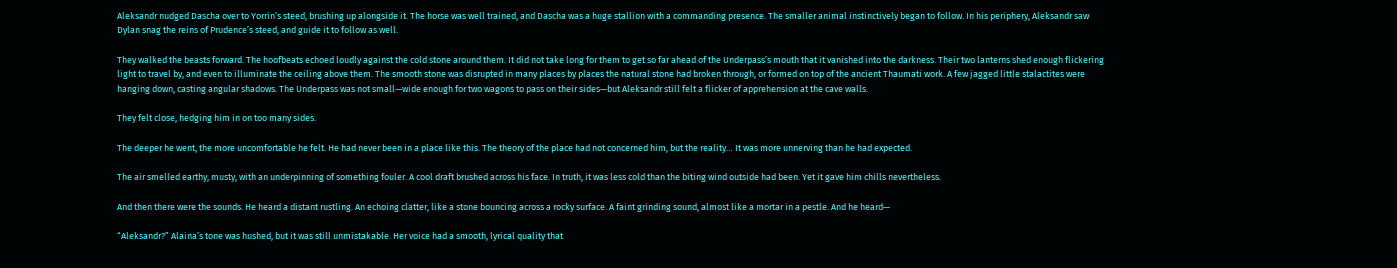Aleksandr nudged Dascha over to Yorrin’s steed, brushing up alongside it. The horse was well trained, and Dascha was a huge stallion with a commanding presence. The smaller animal instinctively began to follow. In his periphery, Aleksandr saw Dylan snag the reins of Prudence’s steed, and guide it to follow as well.

They walked the beasts forward. The hoofbeats echoed loudly against the cold stone around them. It did not take long for them to get so far ahead of the Underpass’s mouth that it vanished into the darkness. Their two lanterns shed enough flickering light to travel by, and even to illuminate the ceiling above them. The smooth stone was disrupted in many places by places the natural stone had broken through, or formed on top of the ancient Thaumati work. A few jagged little stalactites were hanging down, casting angular shadows. The Underpass was not small—wide enough for two wagons to pass on their sides—but Aleksandr still felt a flicker of apprehension at the cave walls.

They felt close, hedging him in on too many sides.

The deeper he went, the more uncomfortable he felt. He had never been in a place like this. The theory of the place had not concerned him, but the reality… It was more unnerving than he had expected.

The air smelled earthy, musty, with an underpinning of something fouler. A cool draft brushed across his face. In truth, it was less cold than the biting wind outside had been. Yet it gave him chills nevertheless.

And then there were the sounds. He heard a distant rustling. An echoing clatter, like a stone bouncing across a rocky surface. A faint grinding sound, almost like a mortar in a pestle. And he heard—

“Aleksandr?” Alaina’s tone was hushed, but it was still unmistakable. Her voice had a smooth, lyrical quality that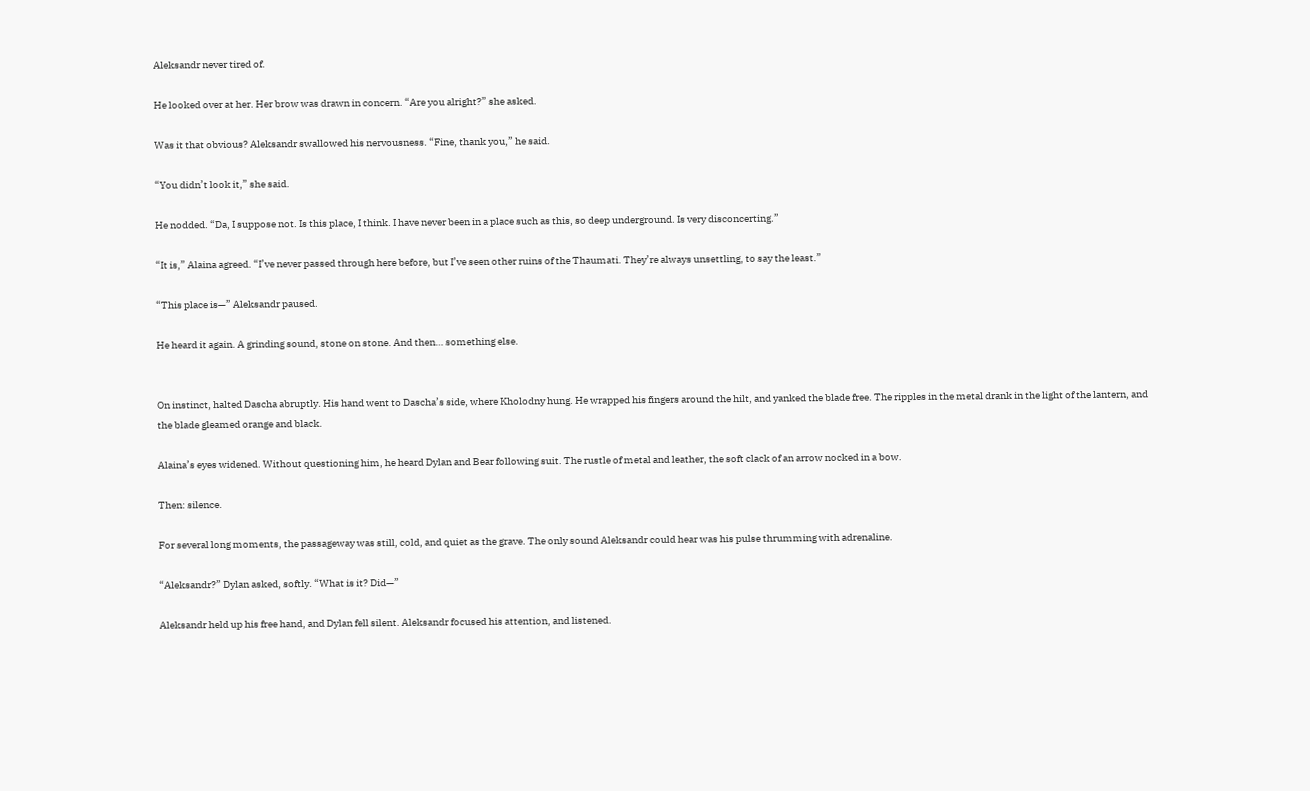Aleksandr never tired of.

He looked over at her. Her brow was drawn in concern. “Are you alright?” she asked.

Was it that obvious? Aleksandr swallowed his nervousness. “Fine, thank you,” he said.

“You didn’t look it,” she said.

He nodded. “Da, I suppose not. Is this place, I think. I have never been in a place such as this, so deep underground. Is very disconcerting.”

“It is,” Alaina agreed. “I’ve never passed through here before, but I’ve seen other ruins of the Thaumati. They’re always unsettling, to say the least.”

“This place is—” Aleksandr paused.

He heard it again. A grinding sound, stone on stone. And then… something else.


On instinct, halted Dascha abruptly. His hand went to Dascha’s side, where Kholodny hung. He wrapped his fingers around the hilt, and yanked the blade free. The ripples in the metal drank in the light of the lantern, and the blade gleamed orange and black.

Alaina’s eyes widened. Without questioning him, he heard Dylan and Bear following suit. The rustle of metal and leather, the soft clack of an arrow nocked in a bow.

Then: silence.

For several long moments, the passageway was still, cold, and quiet as the grave. The only sound Aleksandr could hear was his pulse thrumming with adrenaline.

“Aleksandr?” Dylan asked, softly. “What is it? Did—”

Aleksandr held up his free hand, and Dylan fell silent. Aleksandr focused his attention, and listened.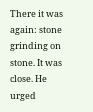There it was again: stone grinding on stone. It was close. He urged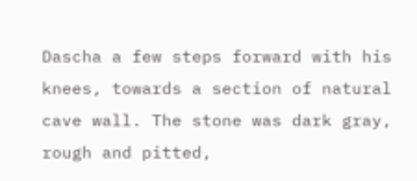Dascha a few steps forward with his knees, towards a section of natural cave wall. The stone was dark gray, rough and pitted,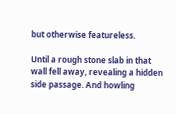but otherwise featureless.

Until a rough stone slab in that wall fell away, revealing a hidden side passage. And howling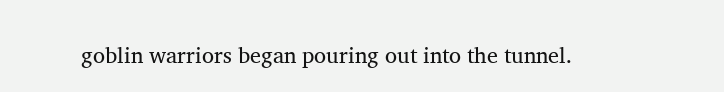goblin warriors began pouring out into the tunnel.